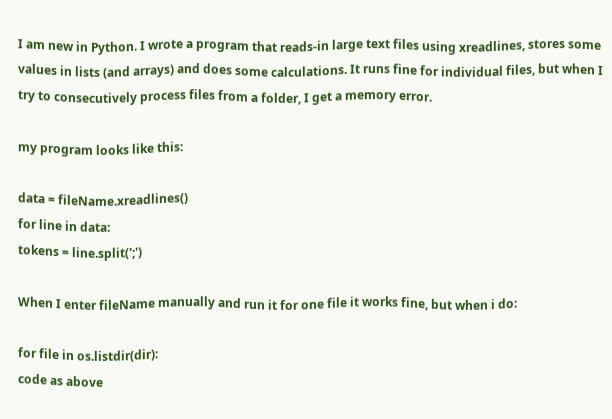I am new in Python. I wrote a program that reads-in large text files using xreadlines, stores some values in lists (and arrays) and does some calculations. It runs fine for individual files, but when I try to consecutively process files from a folder, I get a memory error.

my program looks like this:

data = fileName.xreadlines()
for line in data:
tokens = line.split(';')

When I enter fileName manually and run it for one file it works fine, but when i do:

for file in os.listdir(dir):
code as above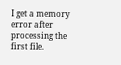I get a memory error after processing the first file.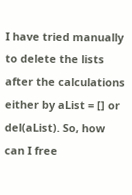I have tried manually to delete the lists after the calculations either by aList = [] or del(aList). So, how can I free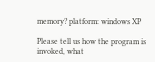memory? platform: windows XP

Please tell us how the program is invoked, what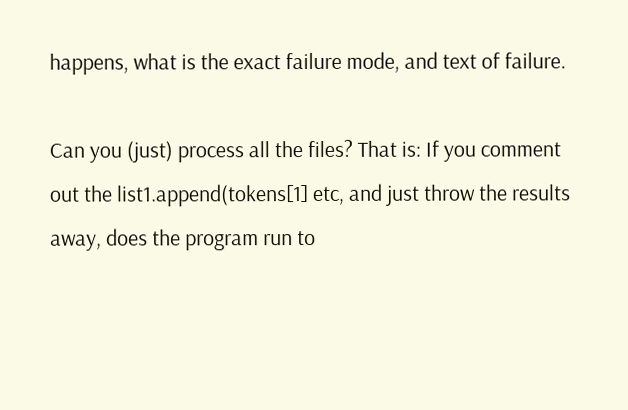happens, what is the exact failure mode, and text of failure.

Can you (just) process all the files? That is: If you comment out the list1.append(tokens[1] etc, and just throw the results away, does the program run to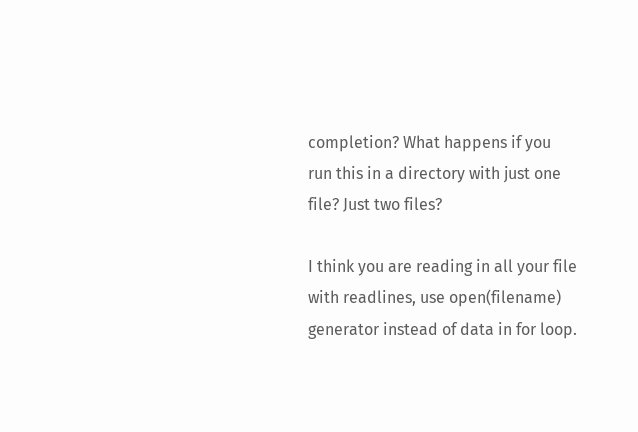completion? What happens if you run this in a directory with just one file? Just two files?

I think you are reading in all your file with readlines, use open(filename) generator instead of data in for loop.